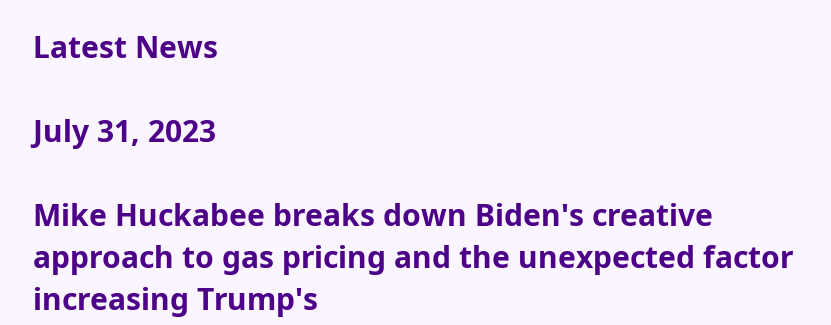Latest News

July 31, 2023

Mike Huckabee breaks down Biden's creative approach to gas pricing and the unexpected factor increasing Trump's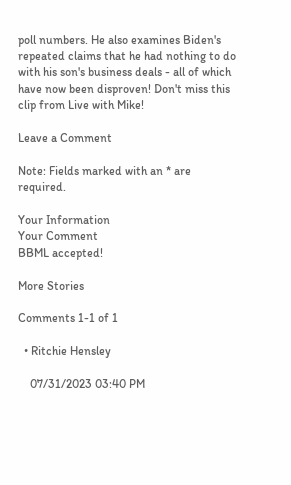poll numbers. He also examines Biden's repeated claims that he had nothing to do with his son's business deals - all of which have now been disproven! Don't miss this clip from Live with Mike!

Leave a Comment

Note: Fields marked with an * are required.

Your Information
Your Comment
BBML accepted!

More Stories

Comments 1-1 of 1

  • Ritchie Hensley

    07/31/2023 03:40 PM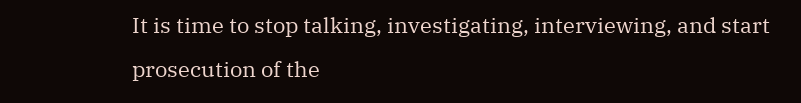It is time to stop talking, investigating, interviewing, and start prosecution of the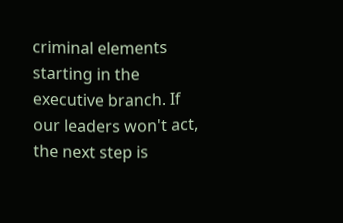criminal elements starting in the executive branch. If our leaders won't act, the next step is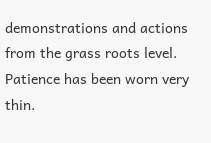demonstrations and actions from the grass roots level. Patience has been worn very thin.